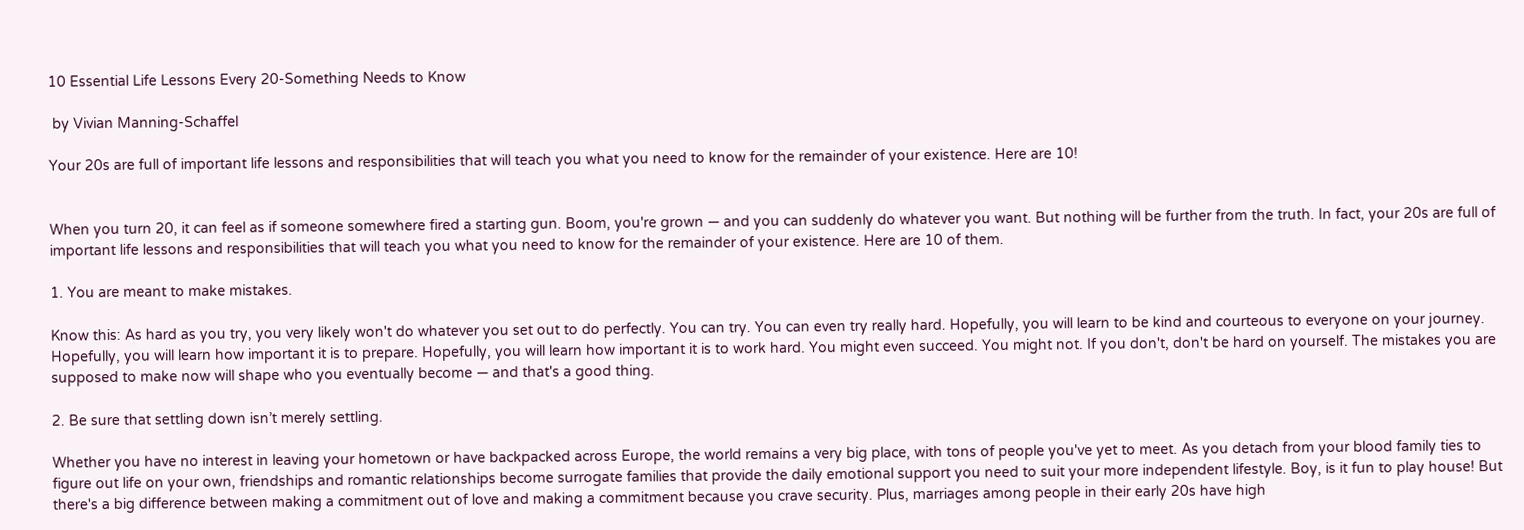10 Essential Life Lessons Every 20-Something Needs to Know

 by Vivian Manning-Schaffel

Your 20s are full of important life lessons and responsibilities that will teach you what you need to know for the remainder of your existence. Here are 10!


When you turn 20, it can feel as if someone somewhere fired a starting gun. Boom, you're grown — and you can suddenly do whatever you want. But nothing will be further from the truth. In fact, your 20s are full of important life lessons and responsibilities that will teach you what you need to know for the remainder of your existence. Here are 10 of them.

1. You are meant to make mistakes.

Know this: As hard as you try, you very likely won't do whatever you set out to do perfectly. You can try. You can even try really hard. Hopefully, you will learn to be kind and courteous to everyone on your journey. Hopefully, you will learn how important it is to prepare. Hopefully, you will learn how important it is to work hard. You might even succeed. You might not. If you don't, don't be hard on yourself. The mistakes you are supposed to make now will shape who you eventually become — and that's a good thing.

2. Be sure that settling down isn’t merely settling.

Whether you have no interest in leaving your hometown or have backpacked across Europe, the world remains a very big place, with tons of people you've yet to meet. As you detach from your blood family ties to figure out life on your own, friendships and romantic relationships become surrogate families that provide the daily emotional support you need to suit your more independent lifestyle. Boy, is it fun to play house! But there's a big difference between making a commitment out of love and making a commitment because you crave security. Plus, marriages among people in their early 20s have high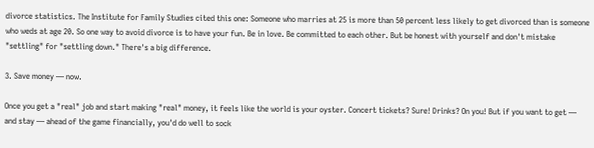divorce statistics. The Institute for Family Studies cited this one: Someone who marries at 25 is more than 50 percent less likely to get divorced than is someone who weds at age 20. So one way to avoid divorce is to have your fun. Be in love. Be committed to each other. But be honest with yourself and don't mistake "settling" for "settling down." There's a big difference.

3. Save money — now.

Once you get a "real" job and start making "real" money, it feels like the world is your oyster. Concert tickets? Sure! Drinks? On you! But if you want to get — and stay — ahead of the game financially, you'd do well to sock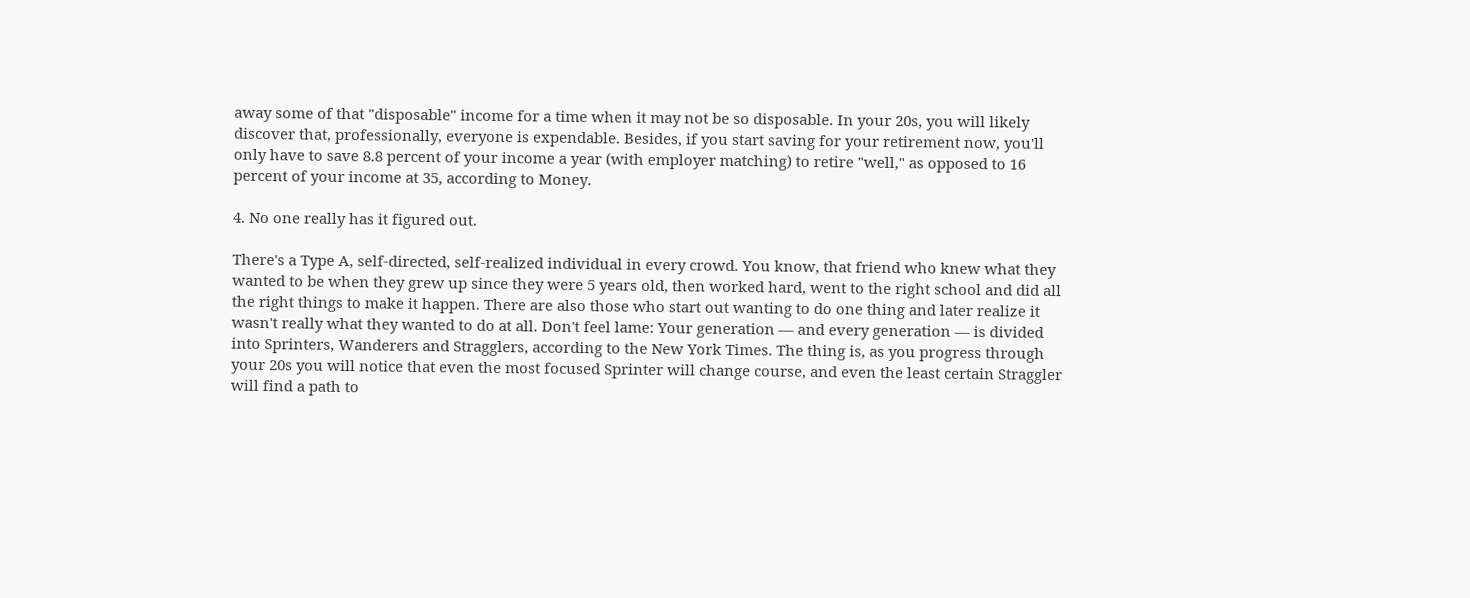away some of that "disposable" income for a time when it may not be so disposable. In your 20s, you will likely discover that, professionally, everyone is expendable. Besides, if you start saving for your retirement now, you'll only have to save 8.8 percent of your income a year (with employer matching) to retire "well," as opposed to 16 percent of your income at 35, according to Money.

4. No one really has it figured out.

There's a Type A, self-directed, self-realized individual in every crowd. You know, that friend who knew what they wanted to be when they grew up since they were 5 years old, then worked hard, went to the right school and did all the right things to make it happen. There are also those who start out wanting to do one thing and later realize it wasn't really what they wanted to do at all. Don't feel lame: Your generation — and every generation — is divided into Sprinters, Wanderers and Stragglers, according to the New York Times. The thing is, as you progress through your 20s you will notice that even the most focused Sprinter will change course, and even the least certain Straggler will find a path to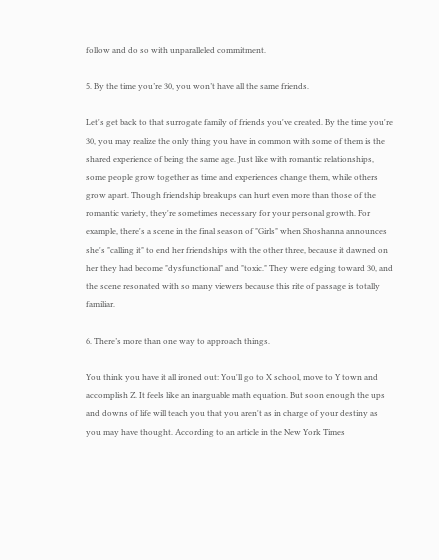follow and do so with unparalleled commitment.

5. By the time you’re 30, you won’t have all the same friends.

Let's get back to that surrogate family of friends you've created. By the time you're 30, you may realize the only thing you have in common with some of them is the shared experience of being the same age. Just like with romantic relationships, some people grow together as time and experiences change them, while others grow apart. Though friendship breakups can hurt even more than those of the romantic variety, they're sometimes necessary for your personal growth. For example, there's a scene in the final season of "Girls" when Shoshanna announces she's "calling it" to end her friendships with the other three, because it dawned on her they had become "dysfunctional" and "toxic." They were edging toward 30, and the scene resonated with so many viewers because this rite of passage is totally familiar.

6. There’s more than one way to approach things.

You think you have it all ironed out: You'll go to X school, move to Y town and accomplish Z. It feels like an inarguable math equation. But soon enough the ups and downs of life will teach you that you aren't as in charge of your destiny as you may have thought. According to an article in the New York Times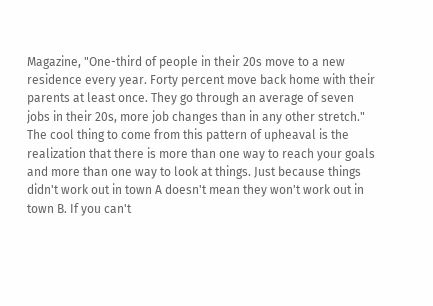Magazine, "One-third of people in their 20s move to a new residence every year. Forty percent move back home with their parents at least once. They go through an average of seven jobs in their 20s, more job changes than in any other stretch." The cool thing to come from this pattern of upheaval is the realization that there is more than one way to reach your goals and more than one way to look at things. Just because things didn't work out in town A doesn't mean they won't work out in town B. If you can't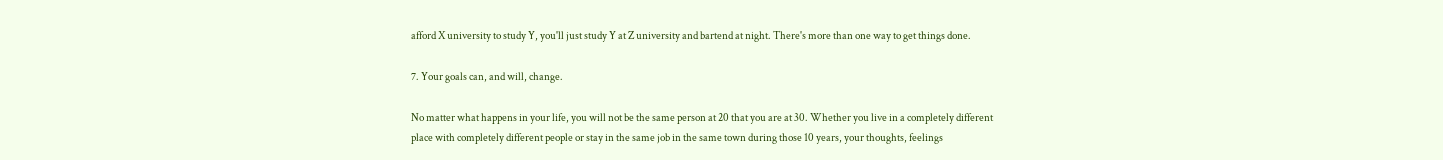afford X university to study Y, you'll just study Y at Z university and bartend at night. There's more than one way to get things done.

7. Your goals can, and will, change.

No matter what happens in your life, you will not be the same person at 20 that you are at 30. Whether you live in a completely different place with completely different people or stay in the same job in the same town during those 10 years, your thoughts, feelings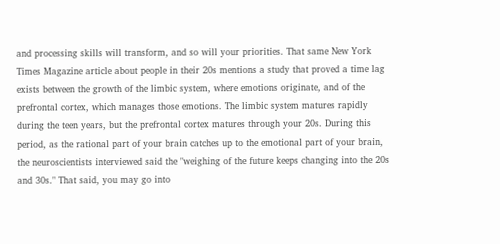and processing skills will transform, and so will your priorities. That same New York Times Magazine article about people in their 20s mentions a study that proved a time lag exists between the growth of the limbic system, where emotions originate, and of the prefrontal cortex, which manages those emotions. The limbic system matures rapidly during the teen years, but the prefrontal cortex matures through your 20s. During this period, as the rational part of your brain catches up to the emotional part of your brain, the neuroscientists interviewed said the "weighing of the future keeps changing into the 20s and 30s." That said, you may go into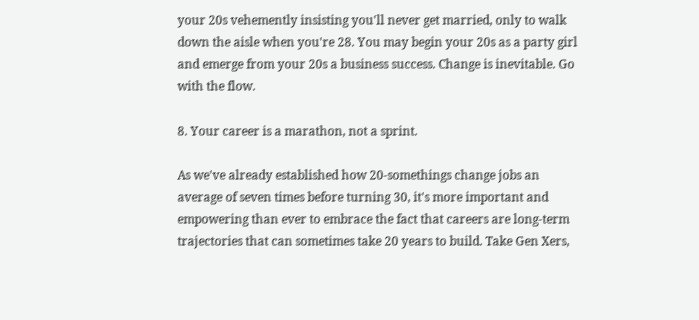your 20s vehemently insisting you'll never get married, only to walk down the aisle when you're 28. You may begin your 20s as a party girl and emerge from your 20s a business success. Change is inevitable. Go with the flow.

8. Your career is a marathon, not a sprint.

As we've already established how 20-somethings change jobs an average of seven times before turning 30, it's more important and empowering than ever to embrace the fact that careers are long-term trajectories that can sometimes take 20 years to build. Take Gen Xers,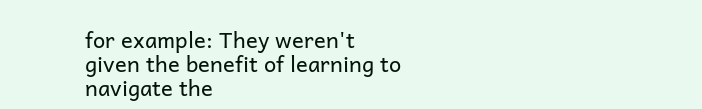for example: They weren't given the benefit of learning to navigate the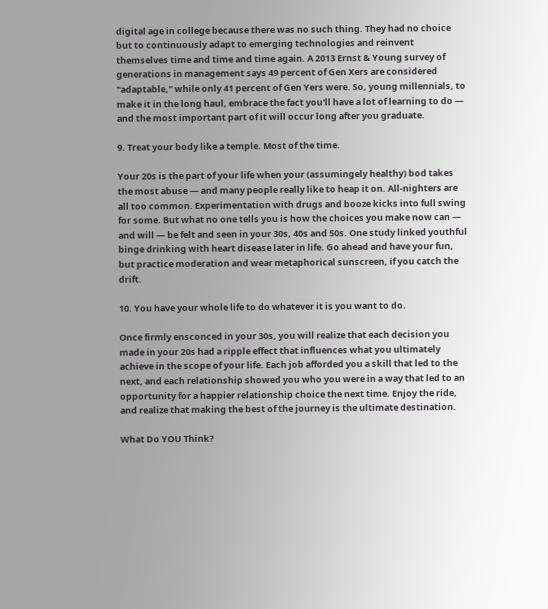digital age in college because there was no such thing. They had no choice but to continuously adapt to emerging technologies and reinvent themselves time and time and time again. A 2013 Ernst & Young survey of generations in management says 49 percent of Gen Xers are considered "adaptable," while only 41 percent of Gen Yers were. So, young millennials, to make it in the long haul, embrace the fact you'll have a lot of learning to do — and the most important part of it will occur long after you graduate.

9. Treat your body like a temple. Most of the time.

Your 20s is the part of your life when your (assumingely healthy) bod takes the most abuse — and many people really like to heap it on. All-nighters are all too common. Experimentation with drugs and booze kicks into full swing for some. But what no one tells you is how the choices you make now can — and will — be felt and seen in your 30s, 40s and 50s. One study linked youthful binge drinking with heart disease later in life. Go ahead and have your fun, but practice moderation and wear metaphorical sunscreen, if you catch the drift.

10. You have your whole life to do whatever it is you want to do.

Once firmly ensconced in your 30s, you will realize that each decision you made in your 20s had a ripple effect that influences what you ultimately achieve in the scope of your life. Each job afforded you a skill that led to the next, and each relationship showed you who you were in a way that led to an opportunity for a happier relationship choice the next time. Enjoy the ride, and realize that making the best of the journey is the ultimate destination.

What Do YOU Think?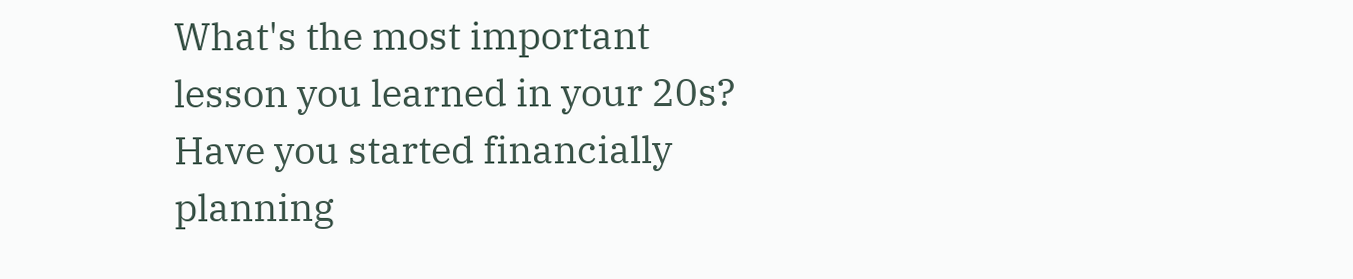What's the most important lesson you learned in your 20s? Have you started financially planning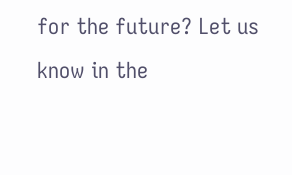for the future? Let us know in the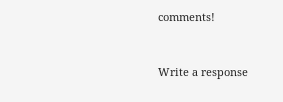comments!


Write a response